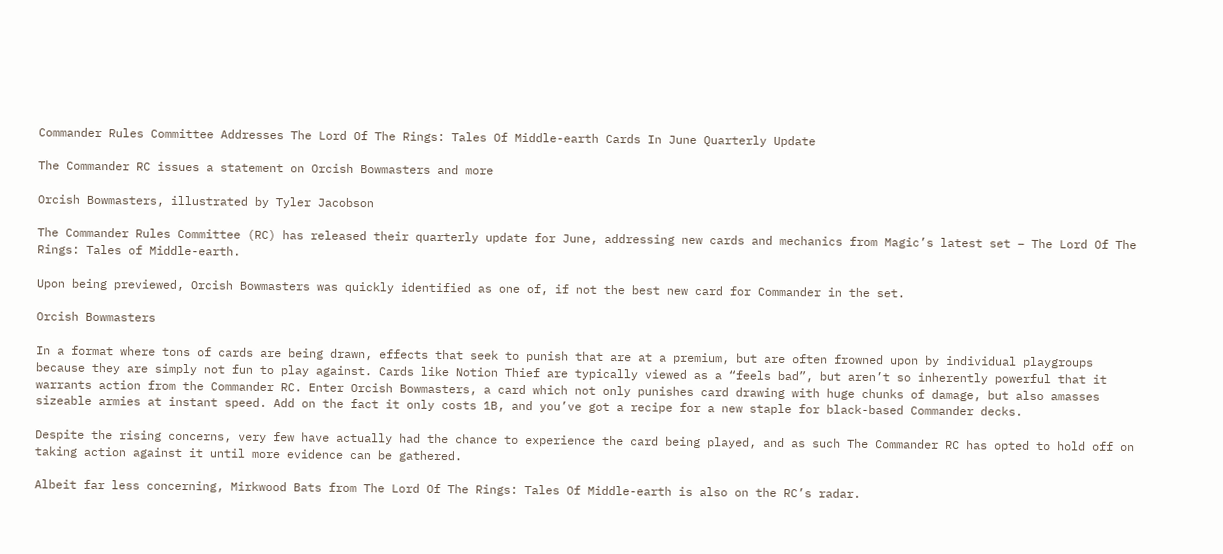Commander Rules Committee Addresses The Lord Of The Rings: Tales Of Middle-earth Cards In June Quarterly Update

The Commander RC issues a statement on Orcish Bowmasters and more

Orcish Bowmasters, illustrated by Tyler Jacobson

The Commander Rules Committee (RC) has released their quarterly update for June, addressing new cards and mechanics from Magic’s latest set – The Lord Of The Rings: Tales of Middle-earth.

Upon being previewed, Orcish Bowmasters was quickly identified as one of, if not the best new card for Commander in the set.

Orcish Bowmasters

In a format where tons of cards are being drawn, effects that seek to punish that are at a premium, but are often frowned upon by individual playgroups because they are simply not fun to play against. Cards like Notion Thief are typically viewed as a “feels bad”, but aren’t so inherently powerful that it warrants action from the Commander RC. Enter Orcish Bowmasters, a card which not only punishes card drawing with huge chunks of damage, but also amasses sizeable armies at instant speed. Add on the fact it only costs 1B, and you’ve got a recipe for a new staple for black-based Commander decks.

Despite the rising concerns, very few have actually had the chance to experience the card being played, and as such The Commander RC has opted to hold off on taking action against it until more evidence can be gathered.

Albeit far less concerning, Mirkwood Bats from The Lord Of The Rings: Tales Of Middle-earth is also on the RC’s radar.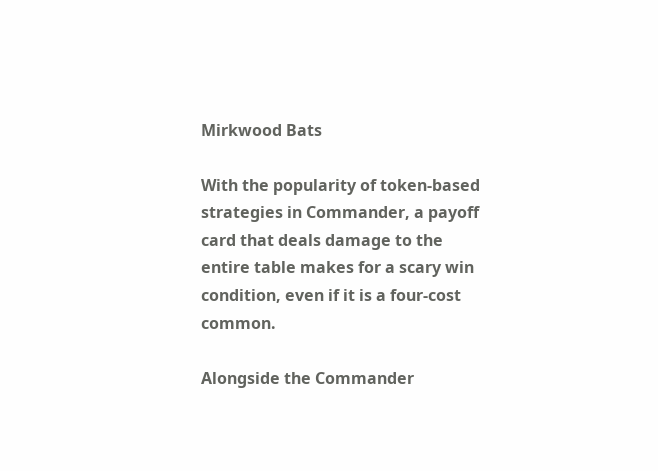Mirkwood Bats

With the popularity of token-based strategies in Commander, a payoff card that deals damage to the entire table makes for a scary win condition, even if it is a four-cost common.

Alongside the Commander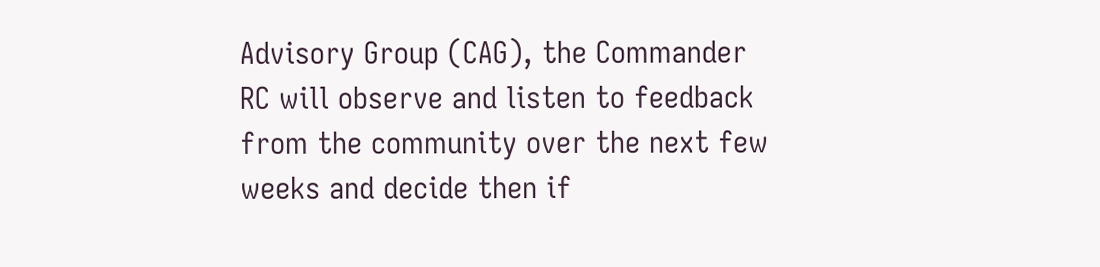Advisory Group (CAG), the Commander RC will observe and listen to feedback from the community over the next few weeks and decide then if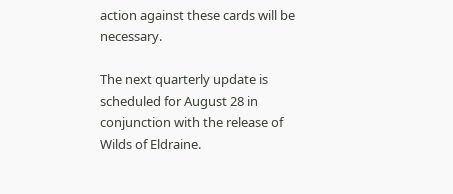action against these cards will be necessary.

The next quarterly update is scheduled for August 28 in conjunction with the release of Wilds of Eldraine.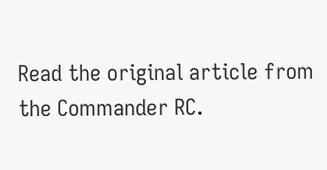Read the original article from the Commander RC.